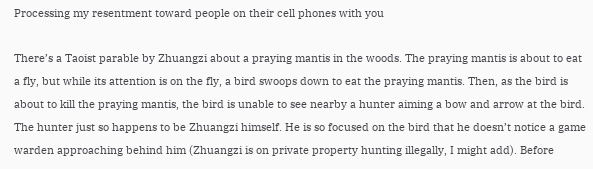Processing my resentment toward people on their cell phones with you

There’s a Taoist parable by Zhuangzi about a praying mantis in the woods. The praying mantis is about to eat a fly, but while its attention is on the fly, a bird swoops down to eat the praying mantis. Then, as the bird is about to kill the praying mantis, the bird is unable to see nearby a hunter aiming a bow and arrow at the bird. The hunter just so happens to be Zhuangzi himself. He is so focused on the bird that he doesn’t notice a game warden approaching behind him (Zhuangzi is on private property hunting illegally, I might add). Before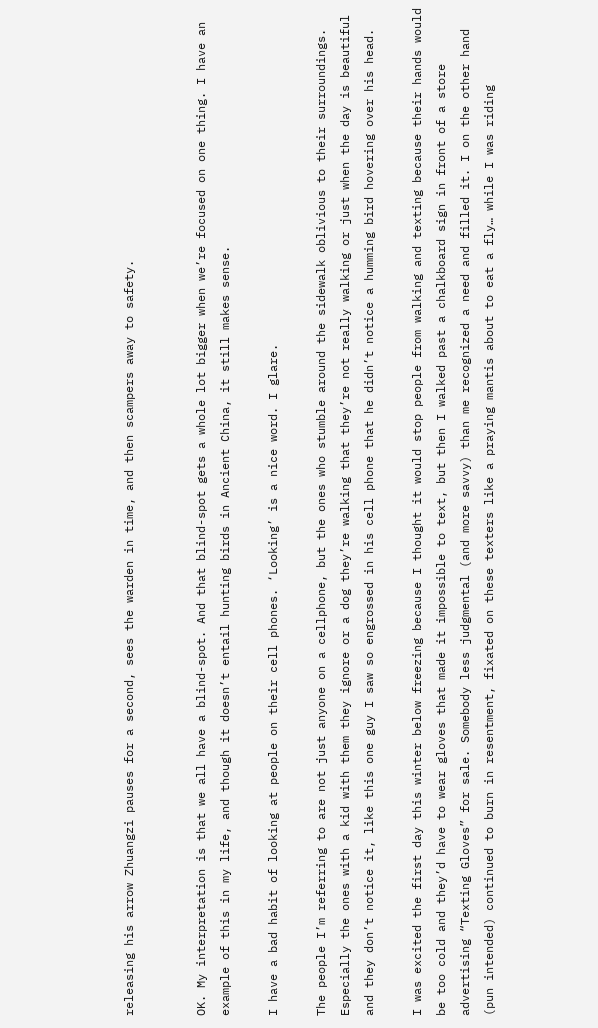releasing his arrow Zhuangzi pauses for a second, sees the warden in time, and then scampers away to safety.


OK. My interpretation is that we all have a blind-spot. And that blind-spot gets a whole lot bigger when we’re focused on one thing. I have an example of this in my life, and though it doesn’t entail hunting birds in Ancient China, it still makes sense.

I have a bad habit of looking at people on their cell phones. ‘Looking’ is a nice word. I glare.

The people I’m referring to are not just anyone on a cellphone, but the ones who stumble around the sidewalk oblivious to their surroundings.  Especially the ones with a kid with them they ignore or a dog they’re walking that they’re not really walking or just when the day is beautiful and they don’t notice it, like this one guy I saw so engrossed in his cell phone that he didn’t notice a humming bird hovering over his head.

I was excited the first day this winter below freezing because I thought it would stop people from walking and texting because their hands would be too cold and they’d have to wear gloves that made it impossible to text, but then I walked past a chalkboard sign in front of a store advertising “Texting Gloves” for sale. Somebody less judgmental (and more savvy) than me recognized a need and filled it. I on the other hand (pun intended) continued to burn in resentment, fixated on these texters like a praying mantis about to eat a fly… while I was riding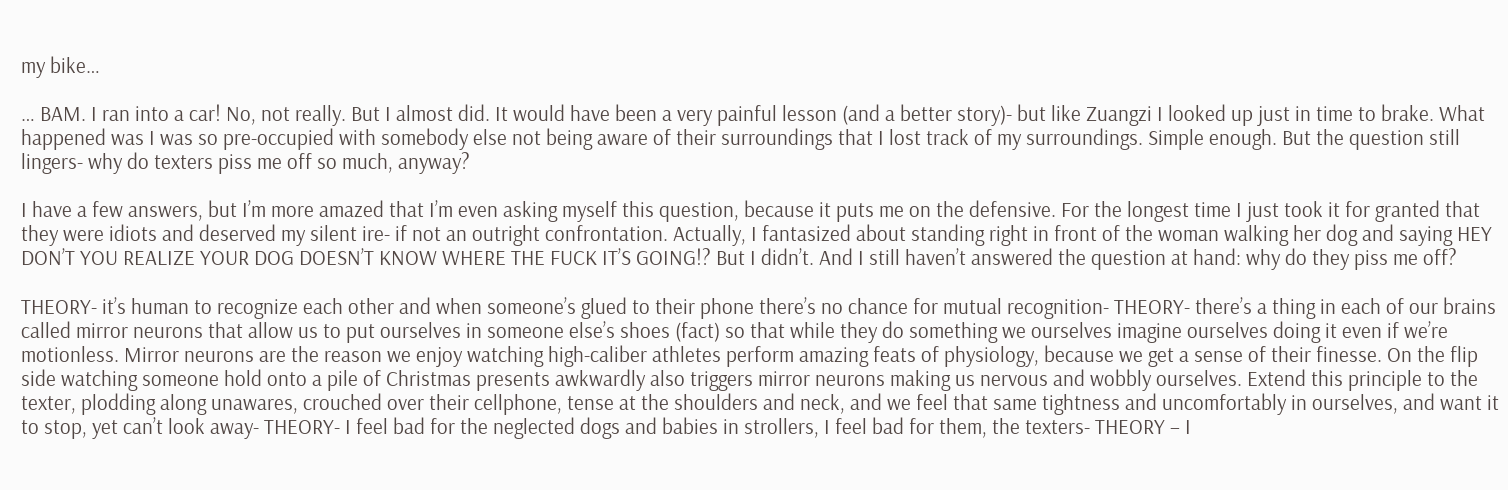my bike…

… BAM. I ran into a car! No, not really. But I almost did. It would have been a very painful lesson (and a better story)- but like Zuangzi I looked up just in time to brake. What happened was I was so pre-occupied with somebody else not being aware of their surroundings that I lost track of my surroundings. Simple enough. But the question still lingers- why do texters piss me off so much, anyway?

I have a few answers, but I’m more amazed that I’m even asking myself this question, because it puts me on the defensive. For the longest time I just took it for granted that they were idiots and deserved my silent ire- if not an outright confrontation. Actually, I fantasized about standing right in front of the woman walking her dog and saying HEY DON’T YOU REALIZE YOUR DOG DOESN’T KNOW WHERE THE FUCK IT’S GOING!? But I didn’t. And I still haven’t answered the question at hand: why do they piss me off?

THEORY- it’s human to recognize each other and when someone’s glued to their phone there’s no chance for mutual recognition- THEORY- there’s a thing in each of our brains called mirror neurons that allow us to put ourselves in someone else’s shoes (fact) so that while they do something we ourselves imagine ourselves doing it even if we’re motionless. Mirror neurons are the reason we enjoy watching high-caliber athletes perform amazing feats of physiology, because we get a sense of their finesse. On the flip side watching someone hold onto a pile of Christmas presents awkwardly also triggers mirror neurons making us nervous and wobbly ourselves. Extend this principle to the texter, plodding along unawares, crouched over their cellphone, tense at the shoulders and neck, and we feel that same tightness and uncomfortably in ourselves, and want it to stop, yet can’t look away- THEORY- I feel bad for the neglected dogs and babies in strollers, I feel bad for them, the texters- THEORY – I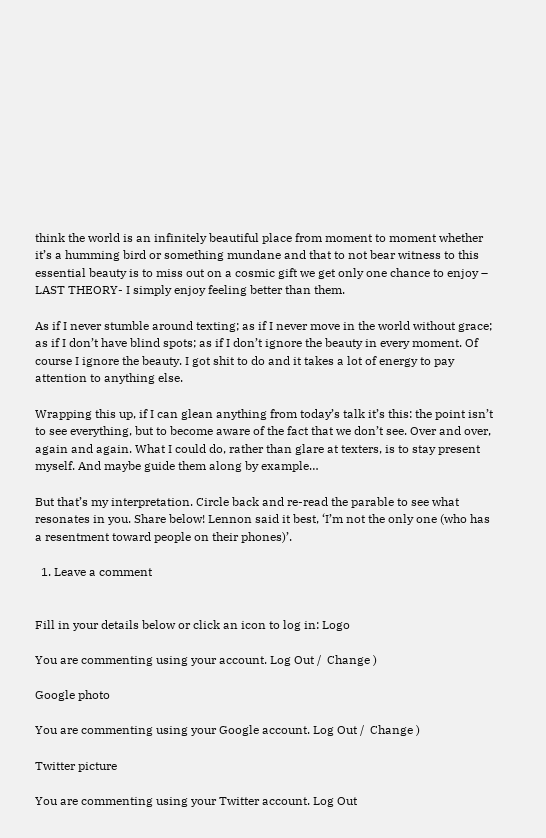think the world is an infinitely beautiful place from moment to moment whether it’s a humming bird or something mundane and that to not bear witness to this essential beauty is to miss out on a cosmic gift we get only one chance to enjoy – LAST THEORY- I simply enjoy feeling better than them.

As if I never stumble around texting; as if I never move in the world without grace; as if I don’t have blind spots; as if I don’t ignore the beauty in every moment. Of course I ignore the beauty. I got shit to do and it takes a lot of energy to pay attention to anything else.

Wrapping this up, if I can glean anything from today’s talk it’s this: the point isn’t to see everything, but to become aware of the fact that we don’t see. Over and over, again and again. What I could do, rather than glare at texters, is to stay present myself. And maybe guide them along by example…

But that’s my interpretation. Circle back and re-read the parable to see what resonates in you. Share below! Lennon said it best, ‘I’m not the only one (who has a resentment toward people on their phones)’.

  1. Leave a comment


Fill in your details below or click an icon to log in: Logo

You are commenting using your account. Log Out /  Change )

Google photo

You are commenting using your Google account. Log Out /  Change )

Twitter picture

You are commenting using your Twitter account. Log Out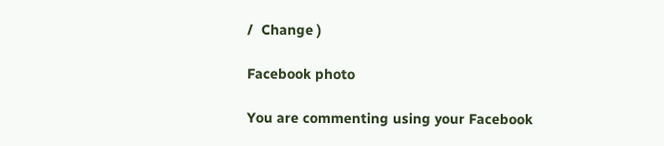/  Change )

Facebook photo

You are commenting using your Facebook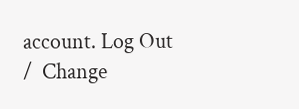account. Log Out /  Change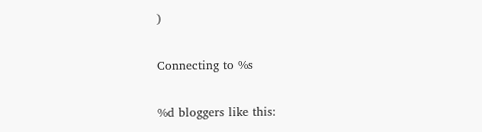)

Connecting to %s

%d bloggers like this: